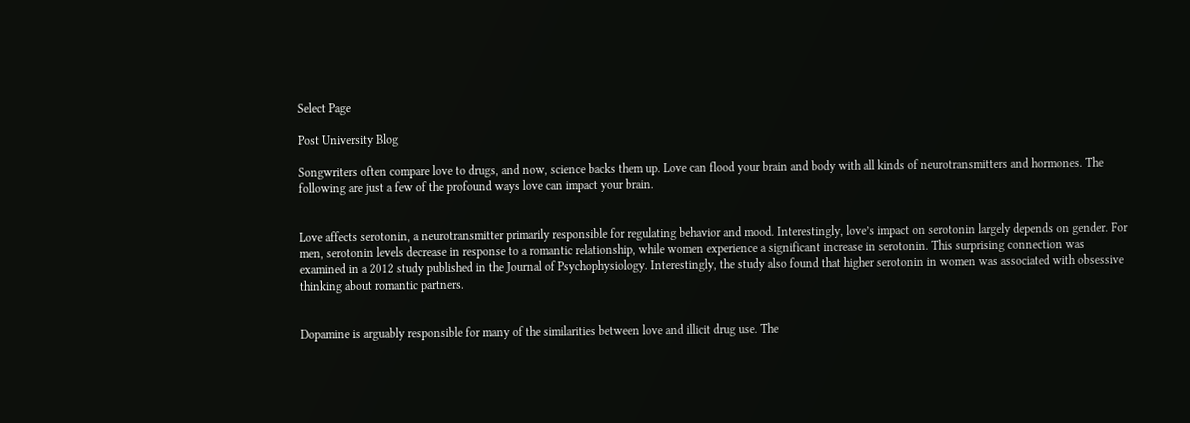Select Page

Post University Blog

Songwriters often compare love to drugs, and now, science backs them up. Love can flood your brain and body with all kinds of neurotransmitters and hormones. The following are just a few of the profound ways love can impact your brain.


Love affects serotonin, a neurotransmitter primarily responsible for regulating behavior and mood. Interestingly, love’s impact on serotonin largely depends on gender. For men, serotonin levels decrease in response to a romantic relationship, while women experience a significant increase in serotonin. This surprising connection was examined in a 2012 study published in the Journal of Psychophysiology. Interestingly, the study also found that higher serotonin in women was associated with obsessive thinking about romantic partners.


Dopamine is arguably responsible for many of the similarities between love and illicit drug use. The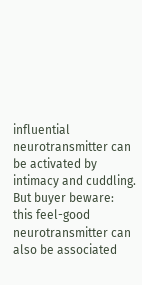influential neurotransmitter can be activated by intimacy and cuddling. But buyer beware: this feel-good neurotransmitter can also be associated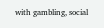with gambling, social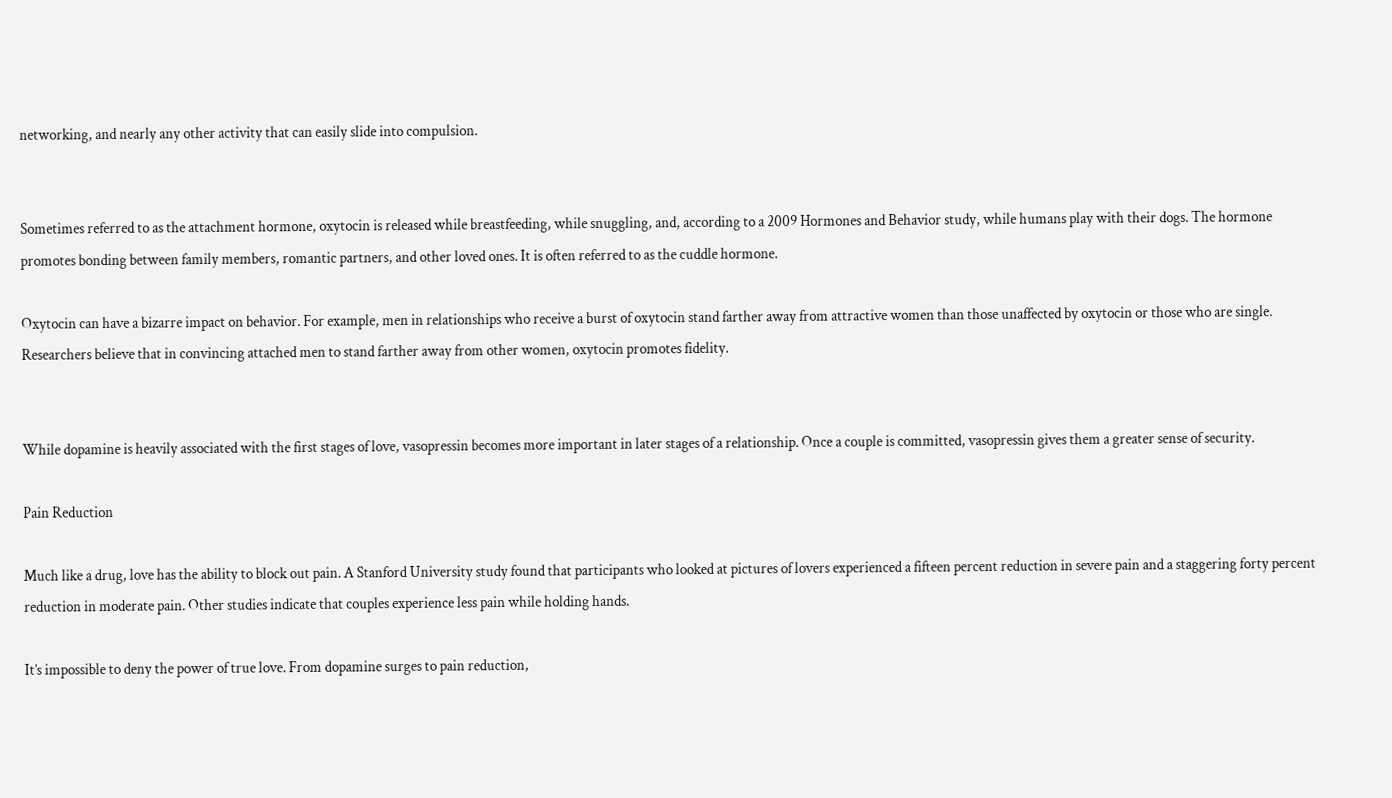networking, and nearly any other activity that can easily slide into compulsion.


Sometimes referred to as the attachment hormone, oxytocin is released while breastfeeding, while snuggling, and, according to a 2009 Hormones and Behavior study, while humans play with their dogs. The hormone promotes bonding between family members, romantic partners, and other loved ones. It is often referred to as the cuddle hormone.

Oxytocin can have a bizarre impact on behavior. For example, men in relationships who receive a burst of oxytocin stand farther away from attractive women than those unaffected by oxytocin or those who are single. Researchers believe that in convincing attached men to stand farther away from other women, oxytocin promotes fidelity.


While dopamine is heavily associated with the first stages of love, vasopressin becomes more important in later stages of a relationship. Once a couple is committed, vasopressin gives them a greater sense of security.

Pain Reduction

Much like a drug, love has the ability to block out pain. A Stanford University study found that participants who looked at pictures of lovers experienced a fifteen percent reduction in severe pain and a staggering forty percent reduction in moderate pain. Other studies indicate that couples experience less pain while holding hands.

It’s impossible to deny the power of true love. From dopamine surges to pain reduction,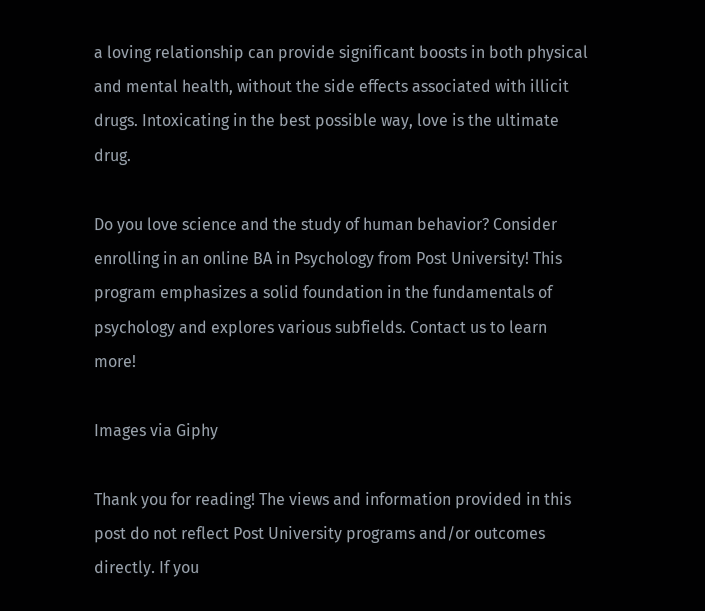a loving relationship can provide significant boosts in both physical and mental health, without the side effects associated with illicit drugs. Intoxicating in the best possible way, love is the ultimate drug.

Do you love science and the study of human behavior? Consider enrolling in an online BA in Psychology from Post University! This program emphasizes a solid foundation in the fundamentals of psychology and explores various subfields. Contact us to learn more!

Images via Giphy

Thank you for reading! The views and information provided in this post do not reflect Post University programs and/or outcomes directly. If you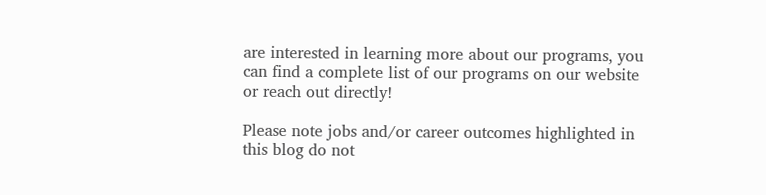are interested in learning more about our programs, you can find a complete list of our programs on our website or reach out directly!

Please note jobs and/or career outcomes highlighted in this blog do not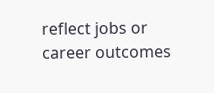reflect jobs or career outcomes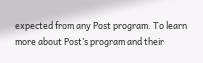expected from any Post program. To learn more about Post’s program and their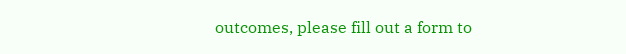outcomes, please fill out a form to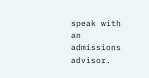speak with an admissions advisor.